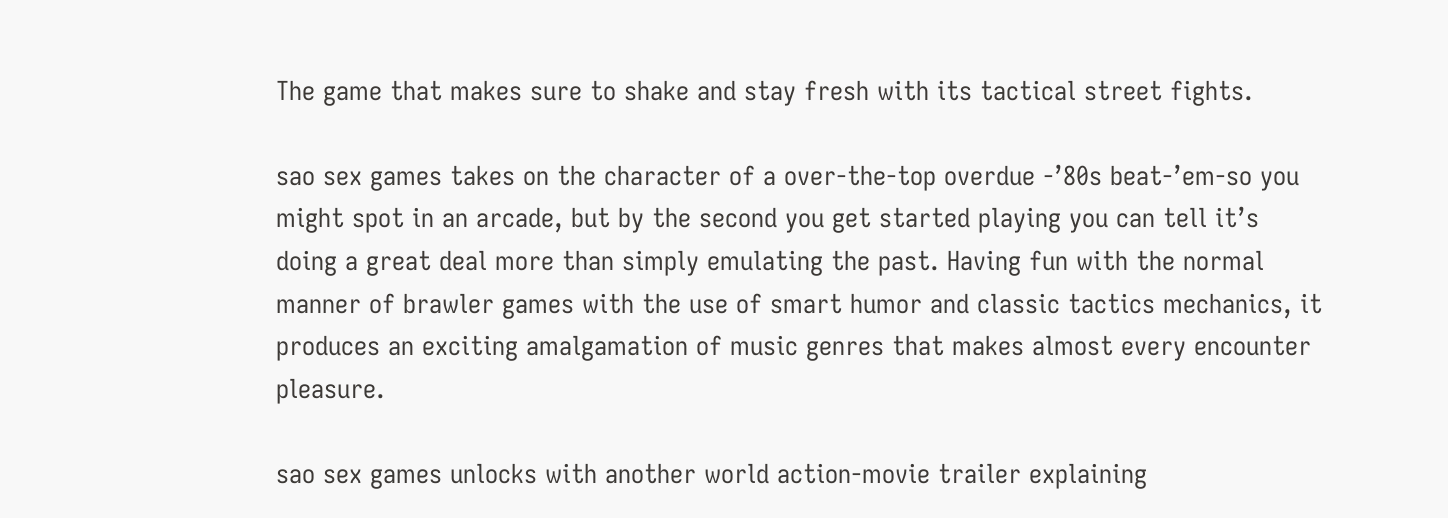The game that makes sure to shake and stay fresh with its tactical street fights.

sao sex games takes on the character of a over-the-top overdue -’80s beat-’em-so you might spot in an arcade, but by the second you get started playing you can tell it’s doing a great deal more than simply emulating the past. Having fun with the normal manner of brawler games with the use of smart humor and classic tactics mechanics, it produces an exciting amalgamation of music genres that makes almost every encounter pleasure.

sao sex games unlocks with another world action-movie trailer explaining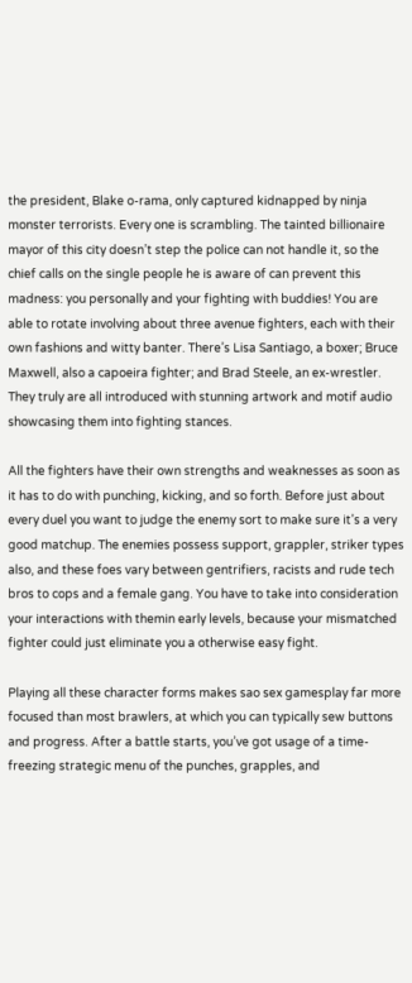the president, Blake o-rama, only captured kidnapped by ninja monster terrorists. Every one is scrambling. The tainted billionaire mayor of this city doesn’t step the police can not handle it, so the chief calls on the single people he is aware of can prevent this madness: you personally and your fighting with buddies! You are able to rotate involving about three avenue fighters, each with their own fashions and witty banter. There’s Lisa Santiago, a boxer; Bruce Maxwell, also a capoeira fighter; and Brad Steele, an ex-wrestler. They truly are all introduced with stunning artwork and motif audio showcasing them into fighting stances.

All the fighters have their own strengths and weaknesses as soon as it has to do with punching, kicking, and so forth. Before just about every duel you want to judge the enemy sort to make sure it’s a very good matchup. The enemies possess support, grappler, striker types also, and these foes vary between gentrifiers, racists and rude tech bros to cops and a female gang. You have to take into consideration your interactions with themin early levels, because your mismatched fighter could just eliminate you a otherwise easy fight.

Playing all these character forms makes sao sex gamesplay far more focused than most brawlers, at which you can typically sew buttons and progress. After a battle starts, you’ve got usage of a time-freezing strategic menu of the punches, grapples, and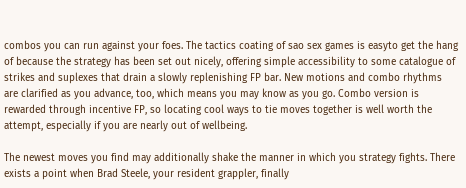combos you can run against your foes. The tactics coating of sao sex games is easyto get the hang of because the strategy has been set out nicely, offering simple accessibility to some catalogue of strikes and suplexes that drain a slowly replenishing FP bar. New motions and combo rhythms are clarified as you advance, too, which means you may know as you go. Combo version is rewarded through incentive FP, so locating cool ways to tie moves together is well worth the attempt, especially if you are nearly out of wellbeing.

The newest moves you find may additionally shake the manner in which you strategy fights. There exists a point when Brad Steele, your resident grappler, finally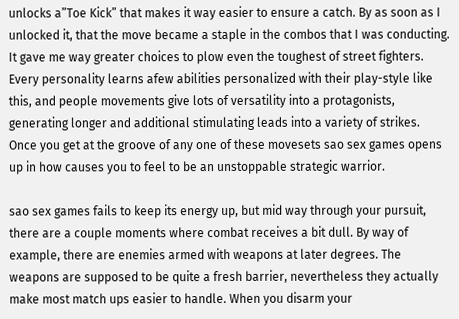unlocks a”Toe Kick” that makes it way easier to ensure a catch. By as soon as I unlocked it, that the move became a staple in the combos that I was conducting. It gave me way greater choices to plow even the toughest of street fighters. Every personality learns afew abilities personalized with their play-style like this, and people movements give lots of versatility into a protagonists, generating longer and additional stimulating leads into a variety of strikes. Once you get at the groove of any one of these movesets sao sex games opens up in how causes you to feel to be an unstoppable strategic warrior.

sao sex games fails to keep its energy up, but mid way through your pursuit, there are a couple moments where combat receives a bit dull. By way of example, there are enemies armed with weapons at later degrees. The weapons are supposed to be quite a fresh barrier, nevertheless they actually make most match ups easier to handle. When you disarm your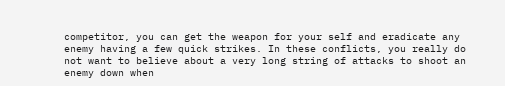competitor, you can get the weapon for your self and eradicate any enemy having a few quick strikes. In these conflicts, you really do not want to believe about a very long string of attacks to shoot an enemy down when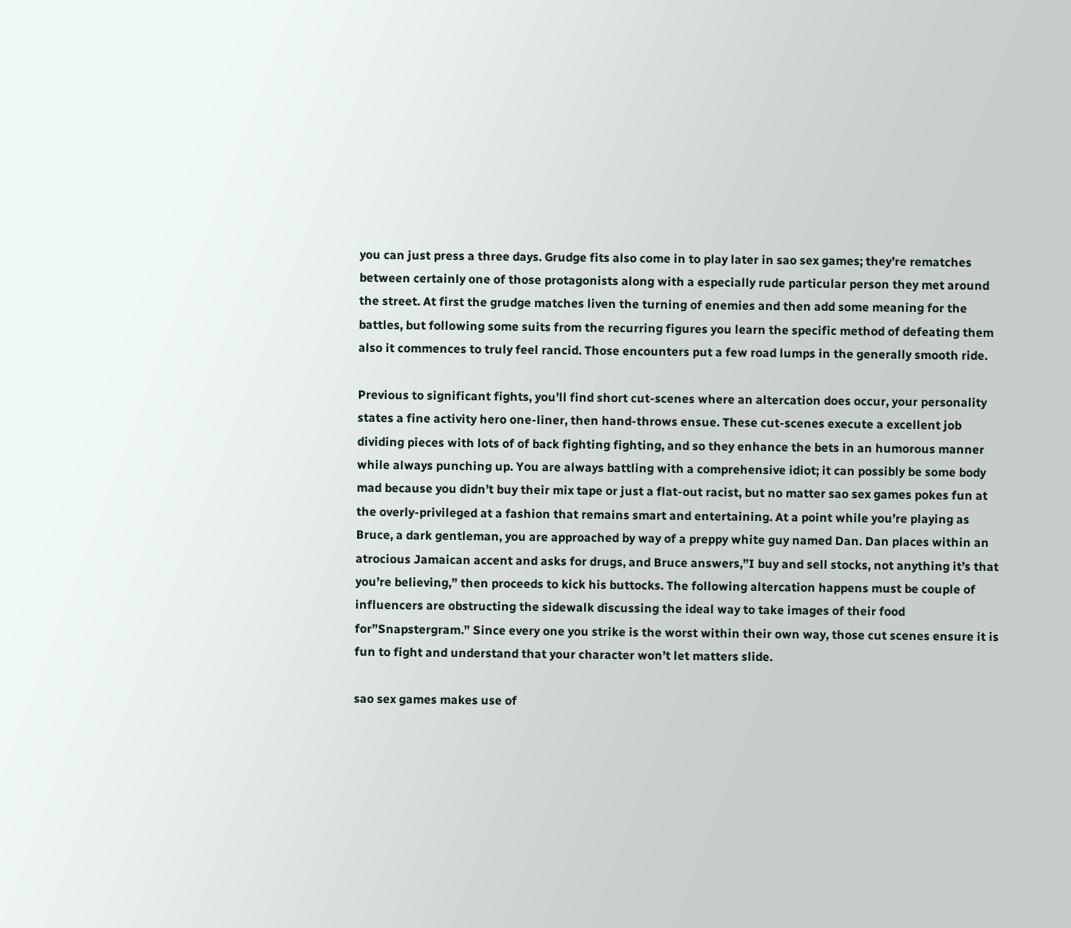you can just press a three days. Grudge fits also come in to play later in sao sex games; they’re rematches between certainly one of those protagonists along with a especially rude particular person they met around the street. At first the grudge matches liven the turning of enemies and then add some meaning for the battles, but following some suits from the recurring figures you learn the specific method of defeating them also it commences to truly feel rancid. Those encounters put a few road lumps in the generally smooth ride.

Previous to significant fights, you’ll find short cut-scenes where an altercation does occur, your personality states a fine activity hero one-liner, then hand-throws ensue. These cut-scenes execute a excellent job dividing pieces with lots of of back fighting fighting, and so they enhance the bets in an humorous manner while always punching up. You are always battling with a comprehensive idiot; it can possibly be some body mad because you didn’t buy their mix tape or just a flat-out racist, but no matter sao sex games pokes fun at the overly-privileged at a fashion that remains smart and entertaining. At a point while you’re playing as Bruce, a dark gentleman, you are approached by way of a preppy white guy named Dan. Dan places within an atrocious Jamaican accent and asks for drugs, and Bruce answers,”I buy and sell stocks, not anything it’s that you’re believing,” then proceeds to kick his buttocks. The following altercation happens must be couple of influencers are obstructing the sidewalk discussing the ideal way to take images of their food for”Snapstergram.” Since every one you strike is the worst within their own way, those cut scenes ensure it is fun to fight and understand that your character won’t let matters slide.

sao sex games makes use of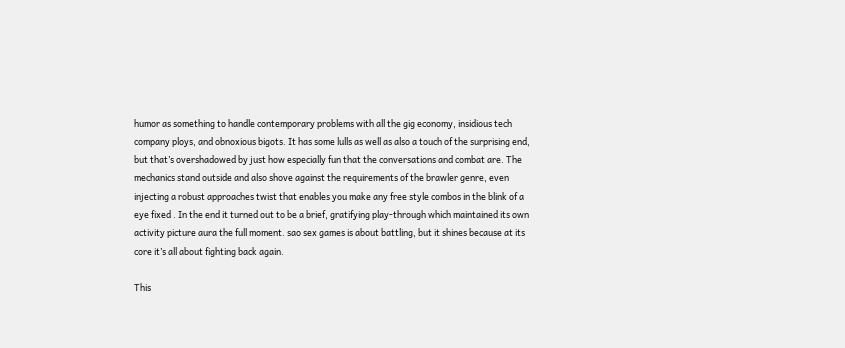humor as something to handle contemporary problems with all the gig economy, insidious tech company ploys, and obnoxious bigots. It has some lulls as well as also a touch of the surprising end, but that’s overshadowed by just how especially fun that the conversations and combat are. The mechanics stand outside and also shove against the requirements of the brawler genre, even injecting a robust approaches twist that enables you make any free style combos in the blink of a eye fixed . In the end it turned out to be a brief, gratifying play-through which maintained its own activity picture aura the full moment. sao sex games is about battling, but it shines because at its core it’s all about fighting back again.

This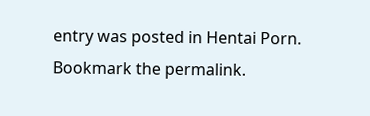entry was posted in Hentai Porn. Bookmark the permalink.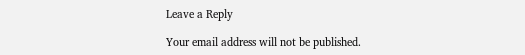Leave a Reply

Your email address will not be published.